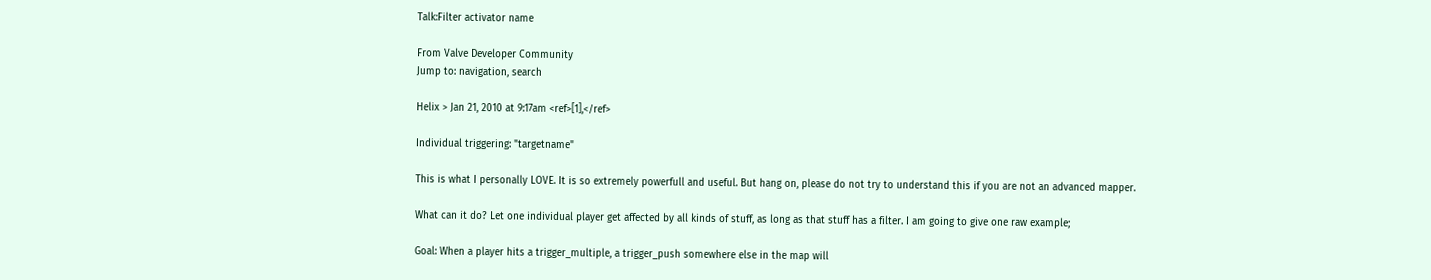Talk:Filter activator name

From Valve Developer Community
Jump to: navigation, search

Helix > Jan 21, 2010 at 9:17am <ref>[1],</ref>

Individual triggering: "targetname"

This is what I personally LOVE. It is so extremely powerfull and useful. But hang on, please do not try to understand this if you are not an advanced mapper.

What can it do? Let one individual player get affected by all kinds of stuff, as long as that stuff has a filter. I am going to give one raw example;

Goal: When a player hits a trigger_multiple, a trigger_push somewhere else in the map will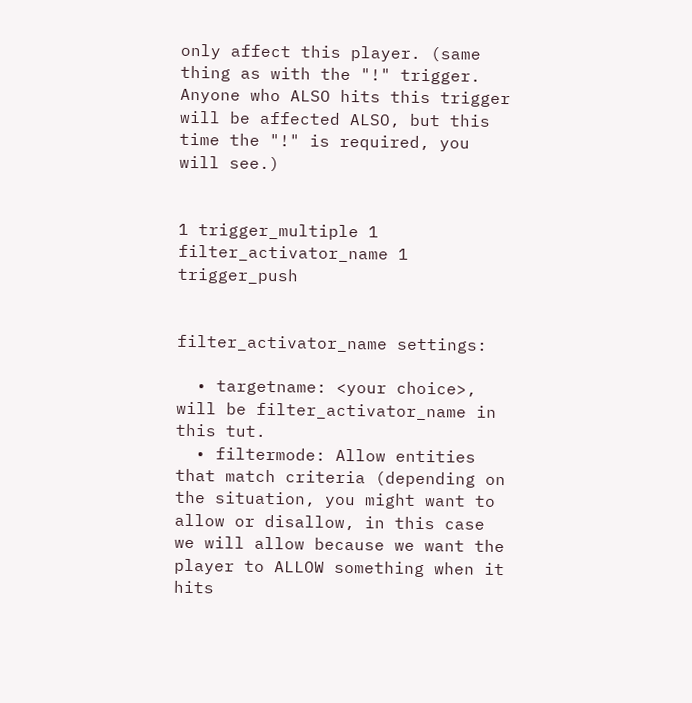only affect this player. (same thing as with the "!" trigger. Anyone who ALSO hits this trigger will be affected ALSO, but this time the "!" is required, you will see.)


1 trigger_multiple 1 filter_activator_name 1 trigger_push


filter_activator_name settings:

  • targetname: <your choice>, will be filter_activator_name in this tut.
  • filtermode: Allow entities that match criteria (depending on the situation, you might want to allow or disallow, in this case we will allow because we want the player to ALLOW something when it hits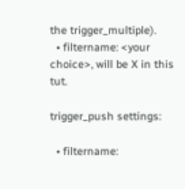the trigger_multiple).
  • filtername: <your choice>, will be X in this tut.

trigger_push settings:

  • filtername: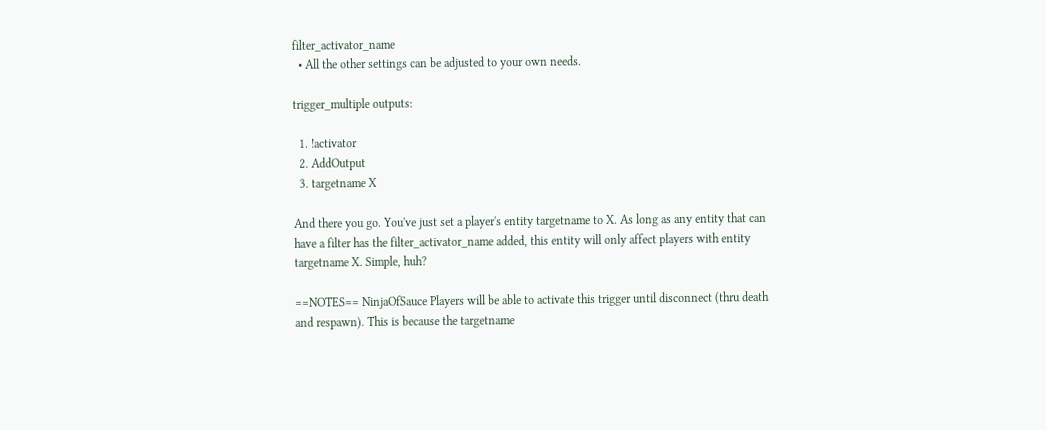filter_activator_name
  • All the other settings can be adjusted to your own needs.

trigger_multiple outputs:

  1. !activator
  2. AddOutput
  3. targetname X

And there you go. You've just set a player's entity targetname to X. As long as any entity that can have a filter has the filter_activator_name added, this entity will only affect players with entity targetname X. Simple, huh?

==NOTES== NinjaOfSauce Players will be able to activate this trigger until disconnect (thru death and respawn). This is because the targetname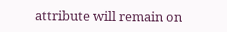attribute will remain on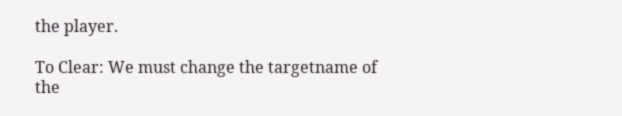the player.

To Clear: We must change the targetname of the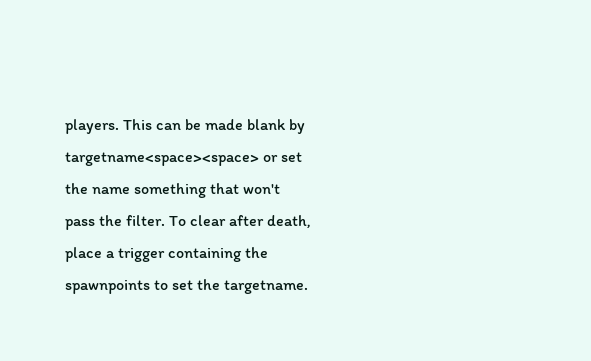players. This can be made blank by targetname<space><space> or set the name something that won't pass the filter. To clear after death, place a trigger containing the spawnpoints to set the targetname.